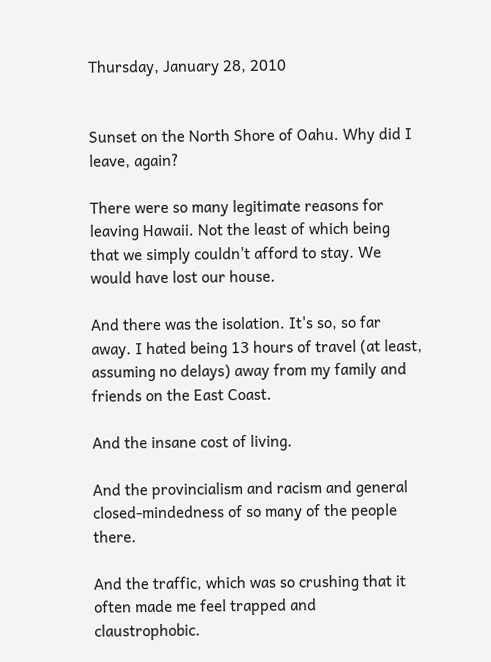Thursday, January 28, 2010


Sunset on the North Shore of Oahu. Why did I leave, again?

There were so many legitimate reasons for leaving Hawaii. Not the least of which being that we simply couldn't afford to stay. We would have lost our house.

And there was the isolation. It's so, so far away. I hated being 13 hours of travel (at least, assuming no delays) away from my family and friends on the East Coast.

And the insane cost of living.

And the provincialism and racism and general closed-mindedness of so many of the people there.

And the traffic, which was so crushing that it often made me feel trapped and claustrophobic.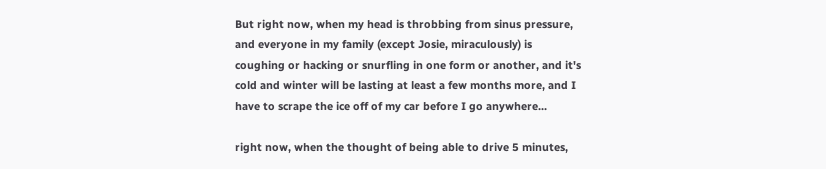But right now, when my head is throbbing from sinus pressure, and everyone in my family (except Josie, miraculously) is coughing or hacking or snurfling in one form or another, and it's cold and winter will be lasting at least a few months more, and I have to scrape the ice off of my car before I go anywhere...

right now, when the thought of being able to drive 5 minutes,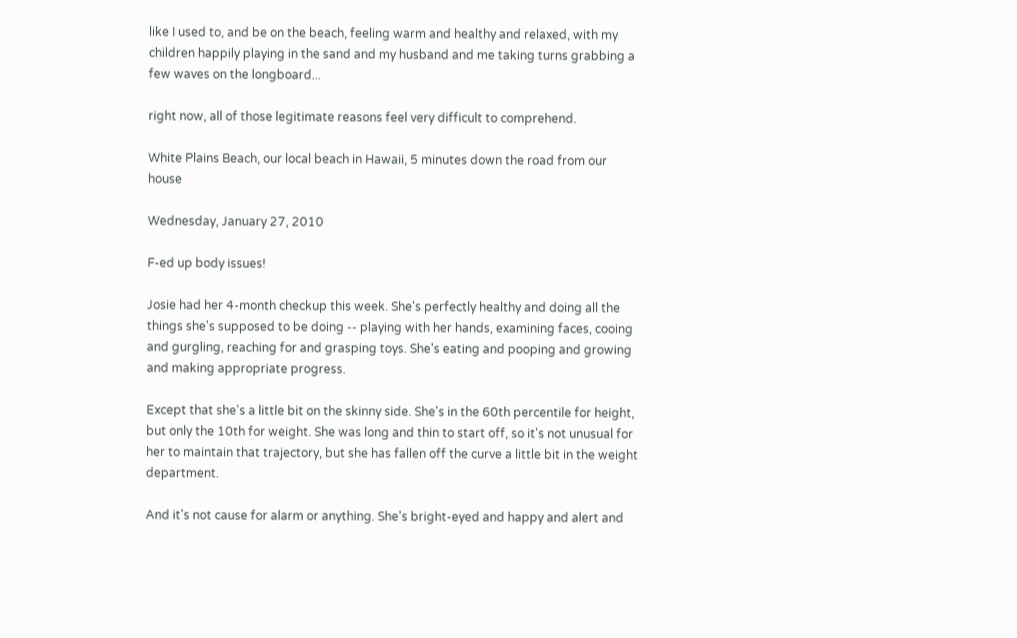like I used to, and be on the beach, feeling warm and healthy and relaxed, with my children happily playing in the sand and my husband and me taking turns grabbing a few waves on the longboard...

right now, all of those legitimate reasons feel very difficult to comprehend.

White Plains Beach, our local beach in Hawaii, 5 minutes down the road from our house

Wednesday, January 27, 2010

F-ed up body issues!

Josie had her 4-month checkup this week. She's perfectly healthy and doing all the things she's supposed to be doing -- playing with her hands, examining faces, cooing and gurgling, reaching for and grasping toys. She's eating and pooping and growing and making appropriate progress.

Except that she's a little bit on the skinny side. She's in the 60th percentile for height, but only the 10th for weight. She was long and thin to start off, so it's not unusual for her to maintain that trajectory, but she has fallen off the curve a little bit in the weight department.

And it's not cause for alarm or anything. She's bright-eyed and happy and alert and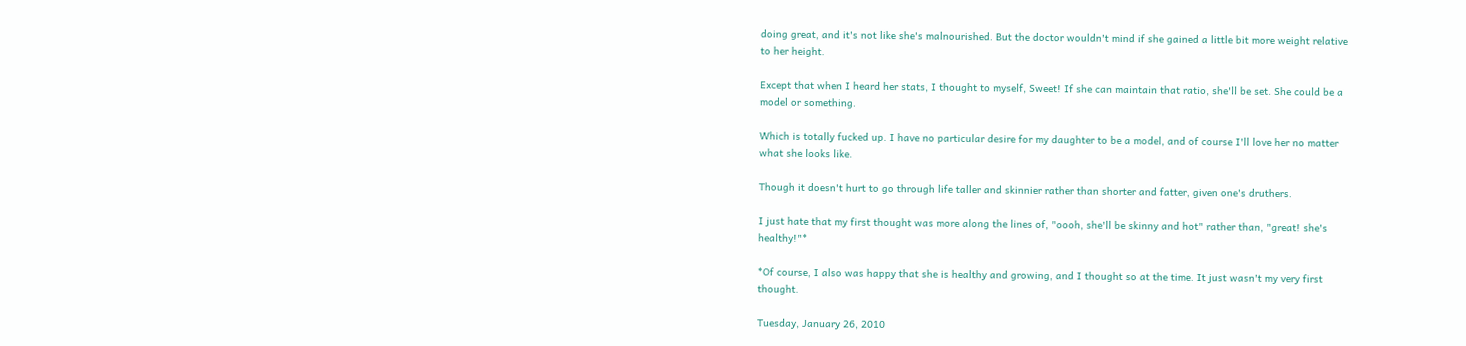doing great, and it's not like she's malnourished. But the doctor wouldn't mind if she gained a little bit more weight relative to her height.

Except that when I heard her stats, I thought to myself, Sweet! If she can maintain that ratio, she'll be set. She could be a model or something.

Which is totally fucked up. I have no particular desire for my daughter to be a model, and of course I'll love her no matter what she looks like.

Though it doesn't hurt to go through life taller and skinnier rather than shorter and fatter, given one's druthers.

I just hate that my first thought was more along the lines of, "oooh, she'll be skinny and hot" rather than, "great! she's healthy!"*

*Of course, I also was happy that she is healthy and growing, and I thought so at the time. It just wasn't my very first thought.

Tuesday, January 26, 2010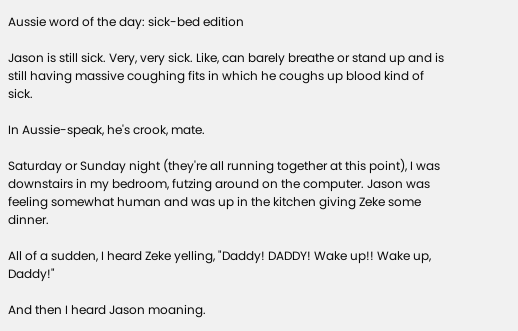Aussie word of the day: sick-bed edition

Jason is still sick. Very, very sick. Like, can barely breathe or stand up and is still having massive coughing fits in which he coughs up blood kind of sick.

In Aussie-speak, he's crook, mate.

Saturday or Sunday night (they're all running together at this point), I was downstairs in my bedroom, futzing around on the computer. Jason was feeling somewhat human and was up in the kitchen giving Zeke some dinner.

All of a sudden, I heard Zeke yelling, "Daddy! DADDY! Wake up!! Wake up, Daddy!"

And then I heard Jason moaning.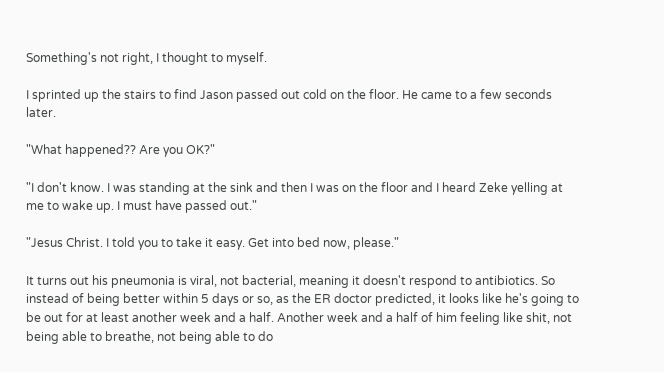Something's not right, I thought to myself.

I sprinted up the stairs to find Jason passed out cold on the floor. He came to a few seconds later.

"What happened?? Are you OK?"

"I don't know. I was standing at the sink and then I was on the floor and I heard Zeke yelling at me to wake up. I must have passed out."

"Jesus Christ. I told you to take it easy. Get into bed now, please."

It turns out his pneumonia is viral, not bacterial, meaning it doesn't respond to antibiotics. So instead of being better within 5 days or so, as the ER doctor predicted, it looks like he's going to be out for at least another week and a half. Another week and a half of him feeling like shit, not being able to breathe, not being able to do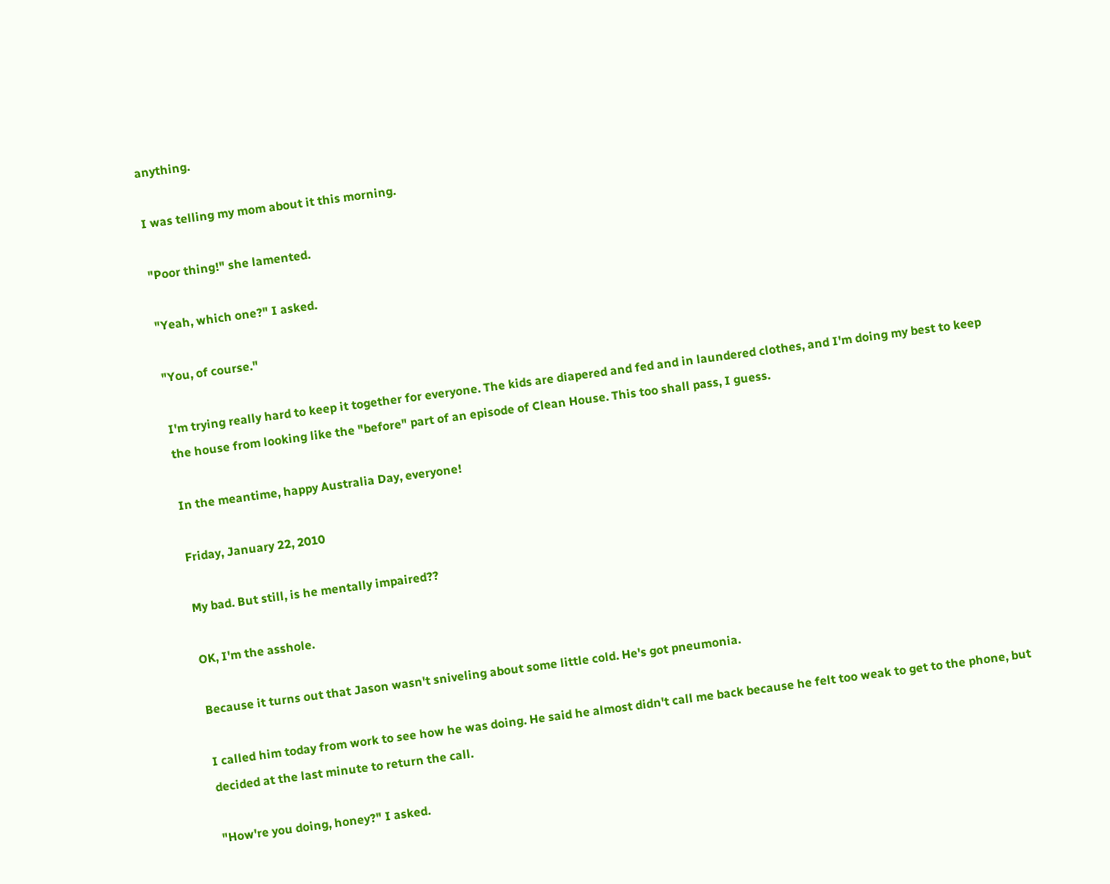anything.

I was telling my mom about it this morning.

"Poor thing!" she lamented.

"Yeah, which one?" I asked.

"You, of course."

I'm trying really hard to keep it together for everyone. The kids are diapered and fed and in laundered clothes, and I'm doing my best to keep the house from looking like the "before" part of an episode of Clean House. This too shall pass, I guess.

In the meantime, happy Australia Day, everyone!

Friday, January 22, 2010

My bad. But still, is he mentally impaired??

OK, I'm the asshole.

Because it turns out that Jason wasn't sniveling about some little cold. He's got pneumonia.

I called him today from work to see how he was doing. He said he almost didn't call me back because he felt too weak to get to the phone, but decided at the last minute to return the call.

"How're you doing, honey?" I asked.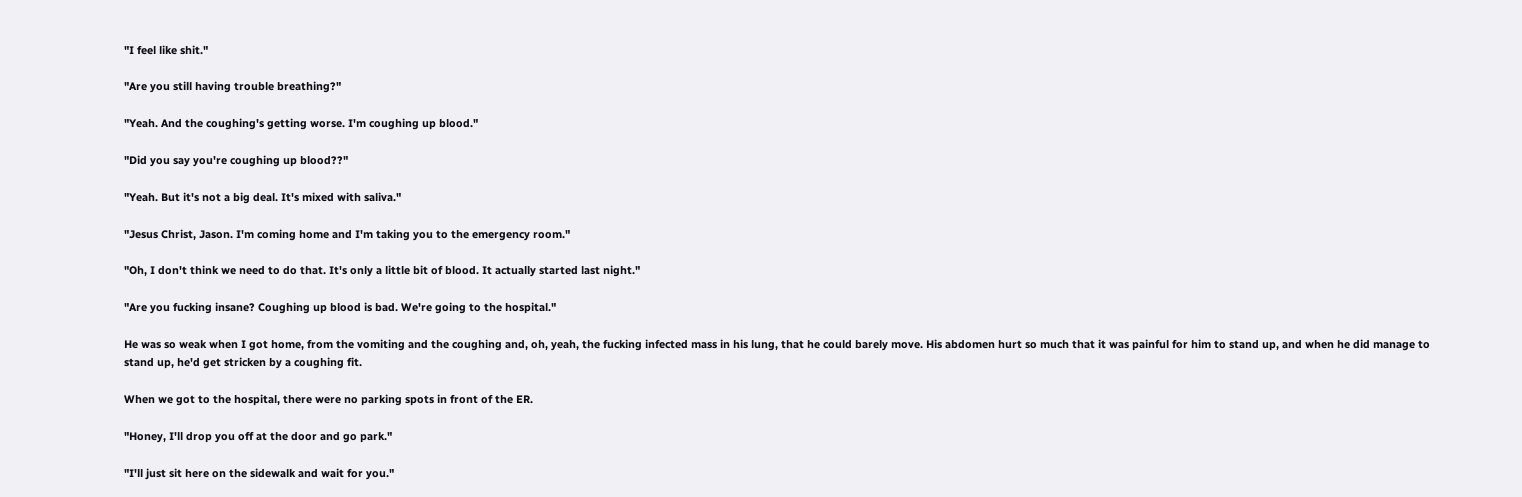"I feel like shit."

"Are you still having trouble breathing?"

"Yeah. And the coughing's getting worse. I'm coughing up blood."

"Did you say you're coughing up blood??"

"Yeah. But it's not a big deal. It's mixed with saliva."

"Jesus Christ, Jason. I'm coming home and I'm taking you to the emergency room."

"Oh, I don't think we need to do that. It's only a little bit of blood. It actually started last night."

"Are you fucking insane? Coughing up blood is bad. We're going to the hospital."

He was so weak when I got home, from the vomiting and the coughing and, oh, yeah, the fucking infected mass in his lung, that he could barely move. His abdomen hurt so much that it was painful for him to stand up, and when he did manage to stand up, he'd get stricken by a coughing fit.

When we got to the hospital, there were no parking spots in front of the ER.

"Honey, I'll drop you off at the door and go park."

"I'll just sit here on the sidewalk and wait for you."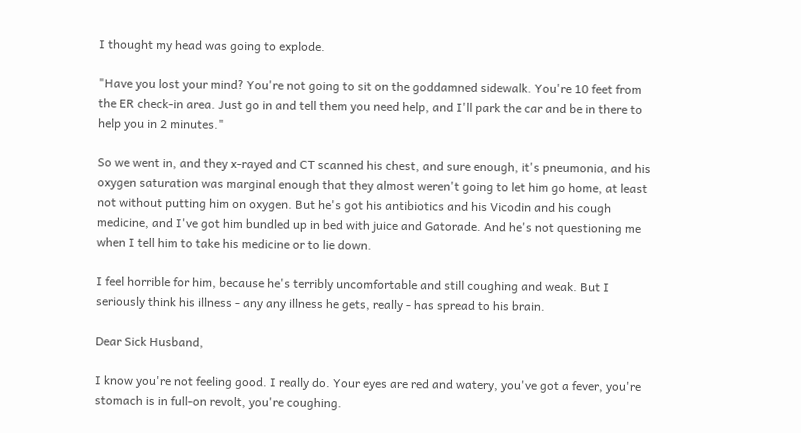I thought my head was going to explode.

"Have you lost your mind? You're not going to sit on the goddamned sidewalk. You're 10 feet from the ER check-in area. Just go in and tell them you need help, and I'll park the car and be in there to help you in 2 minutes."

So we went in, and they x-rayed and CT scanned his chest, and sure enough, it's pneumonia, and his oxygen saturation was marginal enough that they almost weren't going to let him go home, at least not without putting him on oxygen. But he's got his antibiotics and his Vicodin and his cough medicine, and I've got him bundled up in bed with juice and Gatorade. And he's not questioning me when I tell him to take his medicine or to lie down.

I feel horrible for him, because he's terribly uncomfortable and still coughing and weak. But I seriously think his illness - any any illness he gets, really - has spread to his brain.

Dear Sick Husband,

I know you're not feeling good. I really do. Your eyes are red and watery, you've got a fever, you're stomach is in full-on revolt, you're coughing.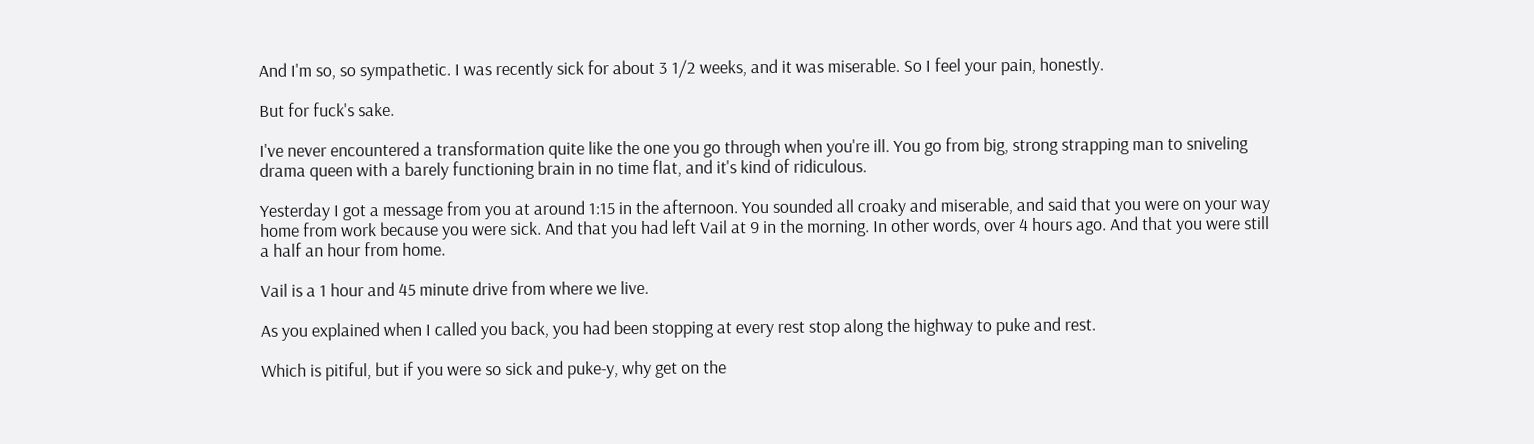And I'm so, so sympathetic. I was recently sick for about 3 1/2 weeks, and it was miserable. So I feel your pain, honestly.

But for fuck's sake.

I've never encountered a transformation quite like the one you go through when you're ill. You go from big, strong strapping man to sniveling drama queen with a barely functioning brain in no time flat, and it's kind of ridiculous.

Yesterday I got a message from you at around 1:15 in the afternoon. You sounded all croaky and miserable, and said that you were on your way home from work because you were sick. And that you had left Vail at 9 in the morning. In other words, over 4 hours ago. And that you were still a half an hour from home.

Vail is a 1 hour and 45 minute drive from where we live.

As you explained when I called you back, you had been stopping at every rest stop along the highway to puke and rest.

Which is pitiful, but if you were so sick and puke-y, why get on the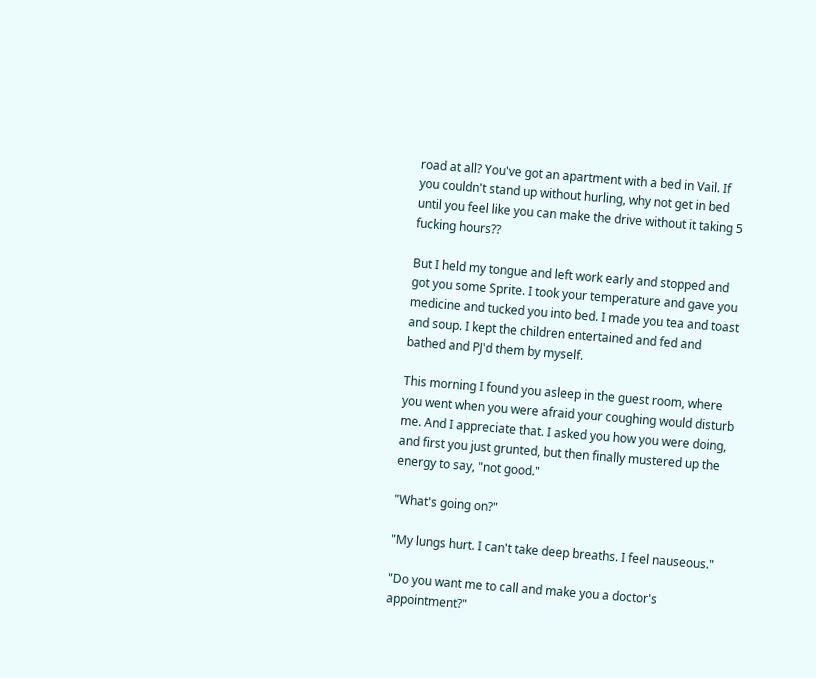road at all? You've got an apartment with a bed in Vail. If you couldn't stand up without hurling, why not get in bed until you feel like you can make the drive without it taking 5 fucking hours??

But I held my tongue and left work early and stopped and got you some Sprite. I took your temperature and gave you medicine and tucked you into bed. I made you tea and toast and soup. I kept the children entertained and fed and bathed and PJ'd them by myself.

This morning I found you asleep in the guest room, where you went when you were afraid your coughing would disturb me. And I appreciate that. I asked you how you were doing, and first you just grunted, but then finally mustered up the energy to say, "not good."

"What's going on?"

"My lungs hurt. I can't take deep breaths. I feel nauseous."

"Do you want me to call and make you a doctor's appointment?"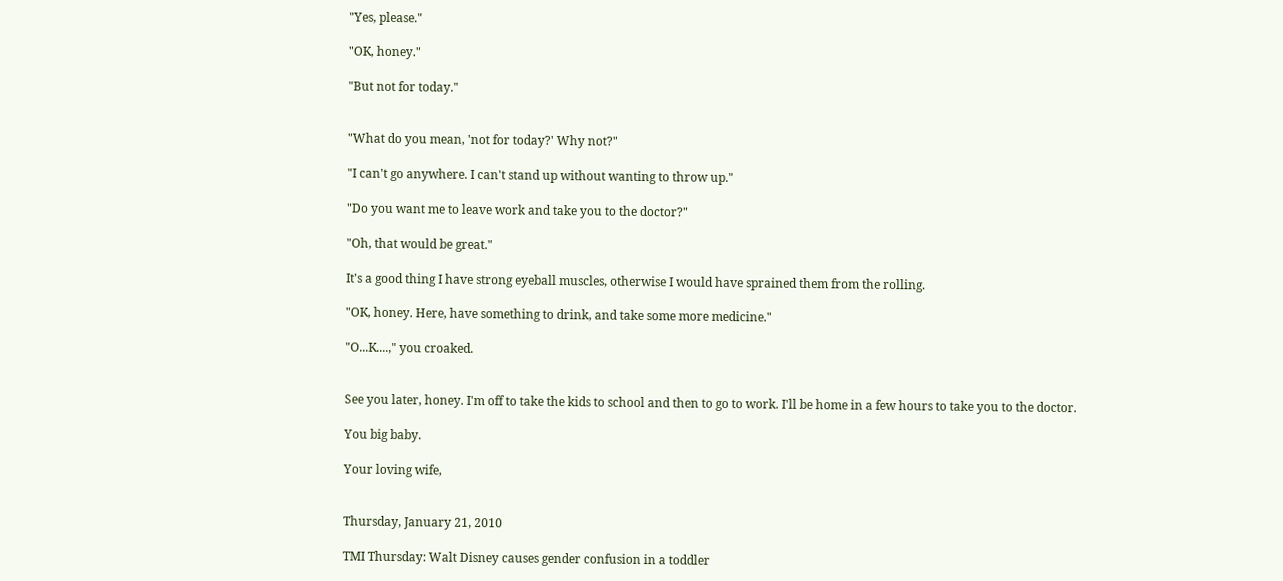"Yes, please."

"OK, honey."

"But not for today."


"What do you mean, 'not for today?' Why not?"

"I can't go anywhere. I can't stand up without wanting to throw up."

"Do you want me to leave work and take you to the doctor?"

"Oh, that would be great."

It's a good thing I have strong eyeball muscles, otherwise I would have sprained them from the rolling.

"OK, honey. Here, have something to drink, and take some more medicine."

"O...K....," you croaked.


See you later, honey. I'm off to take the kids to school and then to go to work. I'll be home in a few hours to take you to the doctor.

You big baby.

Your loving wife,


Thursday, January 21, 2010

TMI Thursday: Walt Disney causes gender confusion in a toddler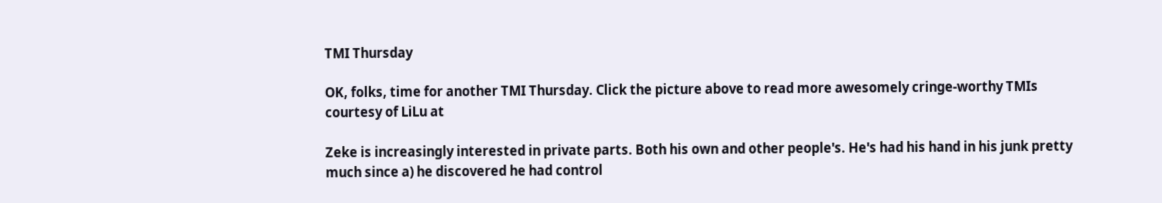TMI Thursday

OK, folks, time for another TMI Thursday. Click the picture above to read more awesomely cringe-worthy TMIs courtesy of LiLu at

Zeke is increasingly interested in private parts. Both his own and other people's. He's had his hand in his junk pretty much since a) he discovered he had control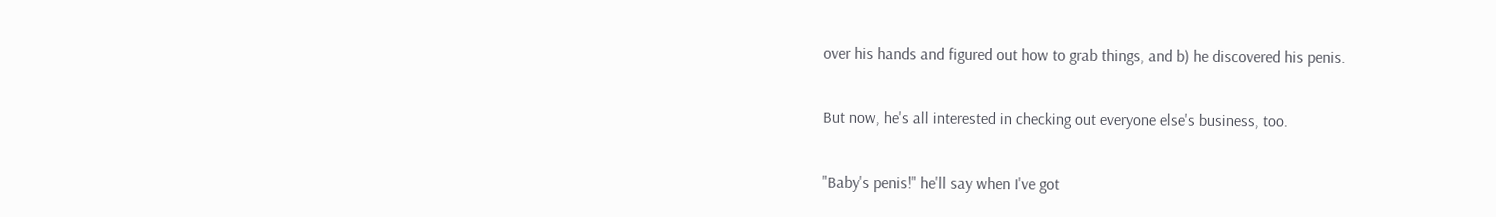over his hands and figured out how to grab things, and b) he discovered his penis.

But now, he's all interested in checking out everyone else's business, too.

"Baby's penis!" he'll say when I've got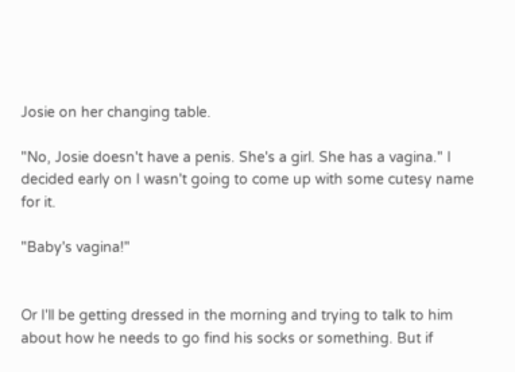Josie on her changing table.

"No, Josie doesn't have a penis. She's a girl. She has a vagina." I decided early on I wasn't going to come up with some cutesy name for it.

"Baby's vagina!"


Or I'll be getting dressed in the morning and trying to talk to him about how he needs to go find his socks or something. But if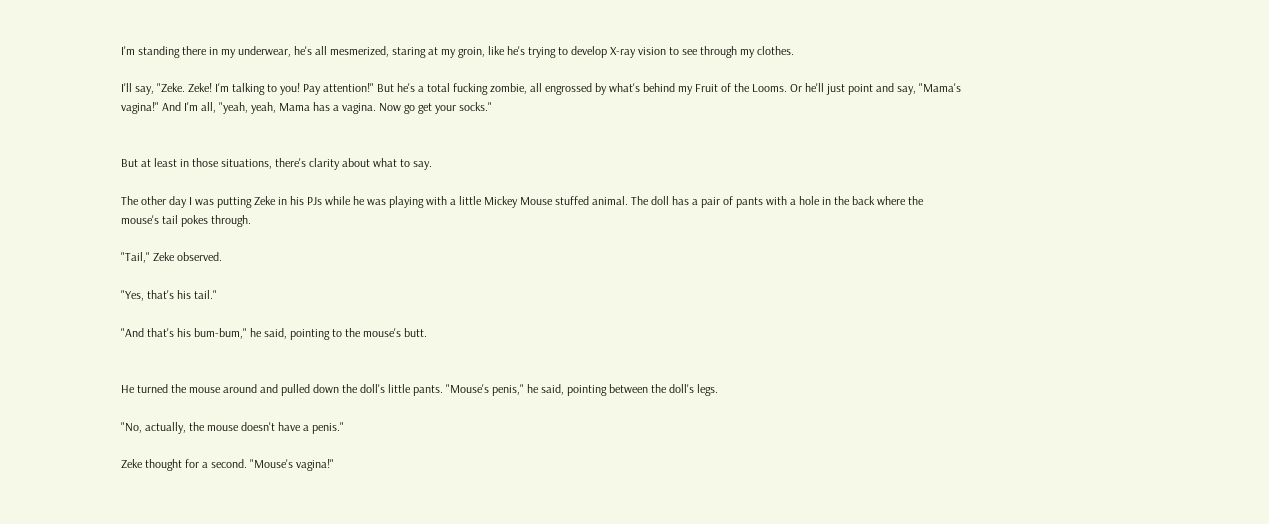I'm standing there in my underwear, he's all mesmerized, staring at my groin, like he's trying to develop X-ray vision to see through my clothes.

I'll say, "Zeke. Zeke! I'm talking to you! Pay attention!" But he's a total fucking zombie, all engrossed by what's behind my Fruit of the Looms. Or he'll just point and say, "Mama's vagina!" And I'm all, "yeah, yeah, Mama has a vagina. Now go get your socks."


But at least in those situations, there's clarity about what to say.

The other day I was putting Zeke in his PJs while he was playing with a little Mickey Mouse stuffed animal. The doll has a pair of pants with a hole in the back where the mouse's tail pokes through.

"Tail," Zeke observed.

"Yes, that's his tail."

"And that's his bum-bum," he said, pointing to the mouse's butt.


He turned the mouse around and pulled down the doll's little pants. "Mouse's penis," he said, pointing between the doll's legs.

"No, actually, the mouse doesn't have a penis."

Zeke thought for a second. "Mouse's vagina!"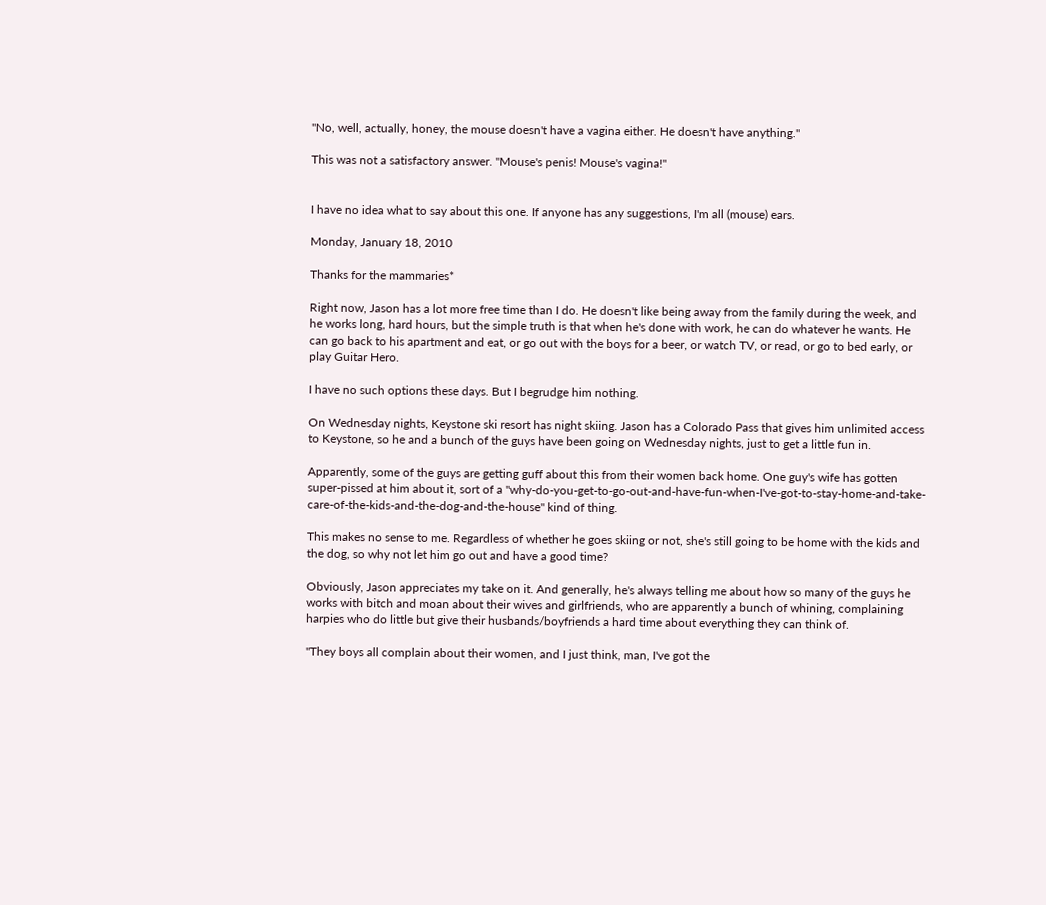"No, well, actually, honey, the mouse doesn't have a vagina either. He doesn't have anything."

This was not a satisfactory answer. "Mouse's penis! Mouse's vagina!"


I have no idea what to say about this one. If anyone has any suggestions, I'm all (mouse) ears.

Monday, January 18, 2010

Thanks for the mammaries*

Right now, Jason has a lot more free time than I do. He doesn't like being away from the family during the week, and he works long, hard hours, but the simple truth is that when he's done with work, he can do whatever he wants. He can go back to his apartment and eat, or go out with the boys for a beer, or watch TV, or read, or go to bed early, or play Guitar Hero.

I have no such options these days. But I begrudge him nothing.

On Wednesday nights, Keystone ski resort has night skiing. Jason has a Colorado Pass that gives him unlimited access to Keystone, so he and a bunch of the guys have been going on Wednesday nights, just to get a little fun in.

Apparently, some of the guys are getting guff about this from their women back home. One guy's wife has gotten super-pissed at him about it, sort of a "why-do-you-get-to-go-out-and-have-fun-when-I've-got-to-stay-home-and-take-care-of-the-kids-and-the-dog-and-the-house" kind of thing.

This makes no sense to me. Regardless of whether he goes skiing or not, she's still going to be home with the kids and the dog, so why not let him go out and have a good time?

Obviously, Jason appreciates my take on it. And generally, he's always telling me about how so many of the guys he works with bitch and moan about their wives and girlfriends, who are apparently a bunch of whining, complaining harpies who do little but give their husbands/boyfriends a hard time about everything they can think of.

"They boys all complain about their women, and I just think, man, I've got the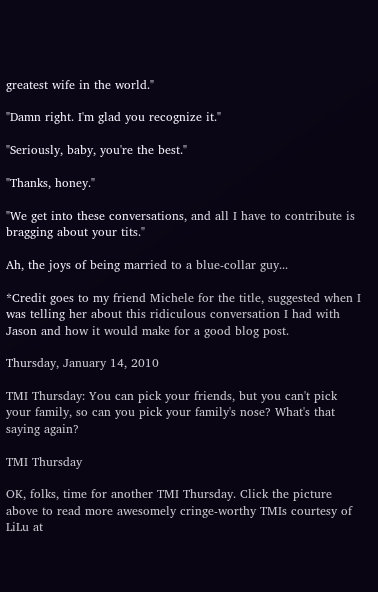greatest wife in the world."

"Damn right. I'm glad you recognize it."

"Seriously, baby, you're the best."

"Thanks, honey."

"We get into these conversations, and all I have to contribute is bragging about your tits."

Ah, the joys of being married to a blue-collar guy...

*Credit goes to my friend Michele for the title, suggested when I was telling her about this ridiculous conversation I had with Jason and how it would make for a good blog post.

Thursday, January 14, 2010

TMI Thursday: You can pick your friends, but you can't pick your family, so can you pick your family's nose? What's that saying again?

TMI Thursday

OK, folks, time for another TMI Thursday. Click the picture above to read more awesomely cringe-worthy TMIs courtesy of LiLu at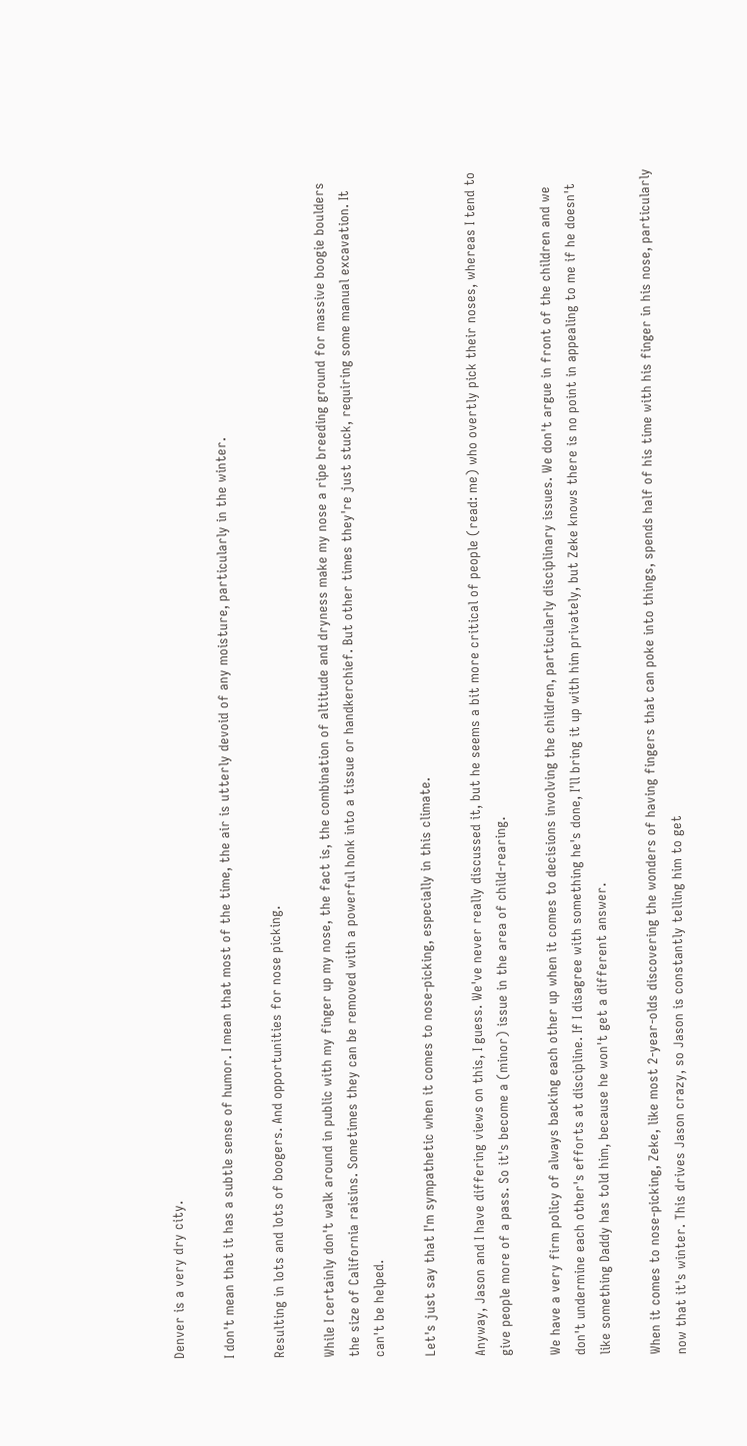Denver is a very dry city.

I don't mean that it has a subtle sense of humor. I mean that most of the time, the air is utterly devoid of any moisture, particularly in the winter.

Resulting in lots and lots of boogers. And opportunities for nose picking.

While I certainly don't walk around in public with my finger up my nose, the fact is, the combination of altitude and dryness make my nose a ripe breeding ground for massive boogie boulders the size of California raisins. Sometimes they can be removed with a powerful honk into a tissue or handkerchief. But other times they're just stuck, requiring some manual excavation. It can't be helped.

Let's just say that I'm sympathetic when it comes to nose-picking, especially in this climate.

Anyway, Jason and I have differing views on this, I guess. We've never really discussed it, but he seems a bit more critical of people (read: me) who overtly pick their noses, whereas I tend to give people more of a pass. So it's become a (minor) issue in the area of child-rearing.

We have a very firm policy of always backing each other up when it comes to decisions involving the children, particularly disciplinary issues. We don't argue in front of the children and we don't undermine each other's efforts at discipline. If I disagree with something he's done, I'll bring it up with him privately, but Zeke knows there is no point in appealing to me if he doesn't like something Daddy has told him, because he won't get a different answer.

When it comes to nose-picking, Zeke, like most 2-year-olds discovering the wonders of having fingers that can poke into things, spends half of his time with his finger in his nose, particularly now that it's winter. This drives Jason crazy, so Jason is constantly telling him to get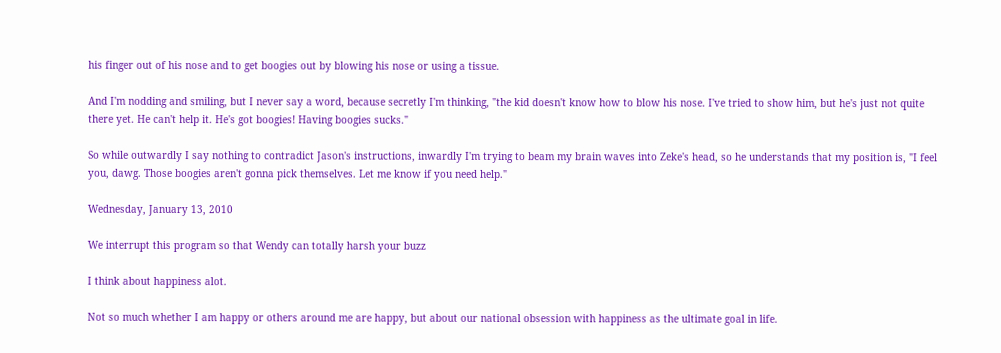his finger out of his nose and to get boogies out by blowing his nose or using a tissue.

And I'm nodding and smiling, but I never say a word, because secretly I'm thinking, "the kid doesn't know how to blow his nose. I've tried to show him, but he's just not quite there yet. He can't help it. He's got boogies! Having boogies sucks."

So while outwardly I say nothing to contradict Jason's instructions, inwardly I'm trying to beam my brain waves into Zeke's head, so he understands that my position is, "I feel you, dawg. Those boogies aren't gonna pick themselves. Let me know if you need help."

Wednesday, January 13, 2010

We interrupt this program so that Wendy can totally harsh your buzz

I think about happiness alot.

Not so much whether I am happy or others around me are happy, but about our national obsession with happiness as the ultimate goal in life.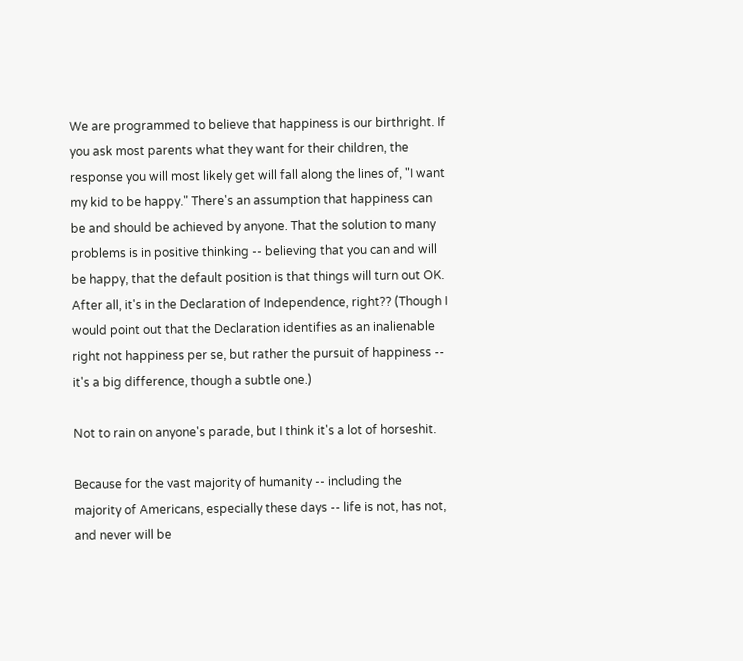We are programmed to believe that happiness is our birthright. If you ask most parents what they want for their children, the response you will most likely get will fall along the lines of, "I want my kid to be happy." There's an assumption that happiness can be and should be achieved by anyone. That the solution to many problems is in positive thinking -- believing that you can and will be happy, that the default position is that things will turn out OK. After all, it's in the Declaration of Independence, right?? (Though I would point out that the Declaration identifies as an inalienable right not happiness per se, but rather the pursuit of happiness -- it's a big difference, though a subtle one.)

Not to rain on anyone's parade, but I think it's a lot of horseshit.

Because for the vast majority of humanity -- including the majority of Americans, especially these days -- life is not, has not, and never will be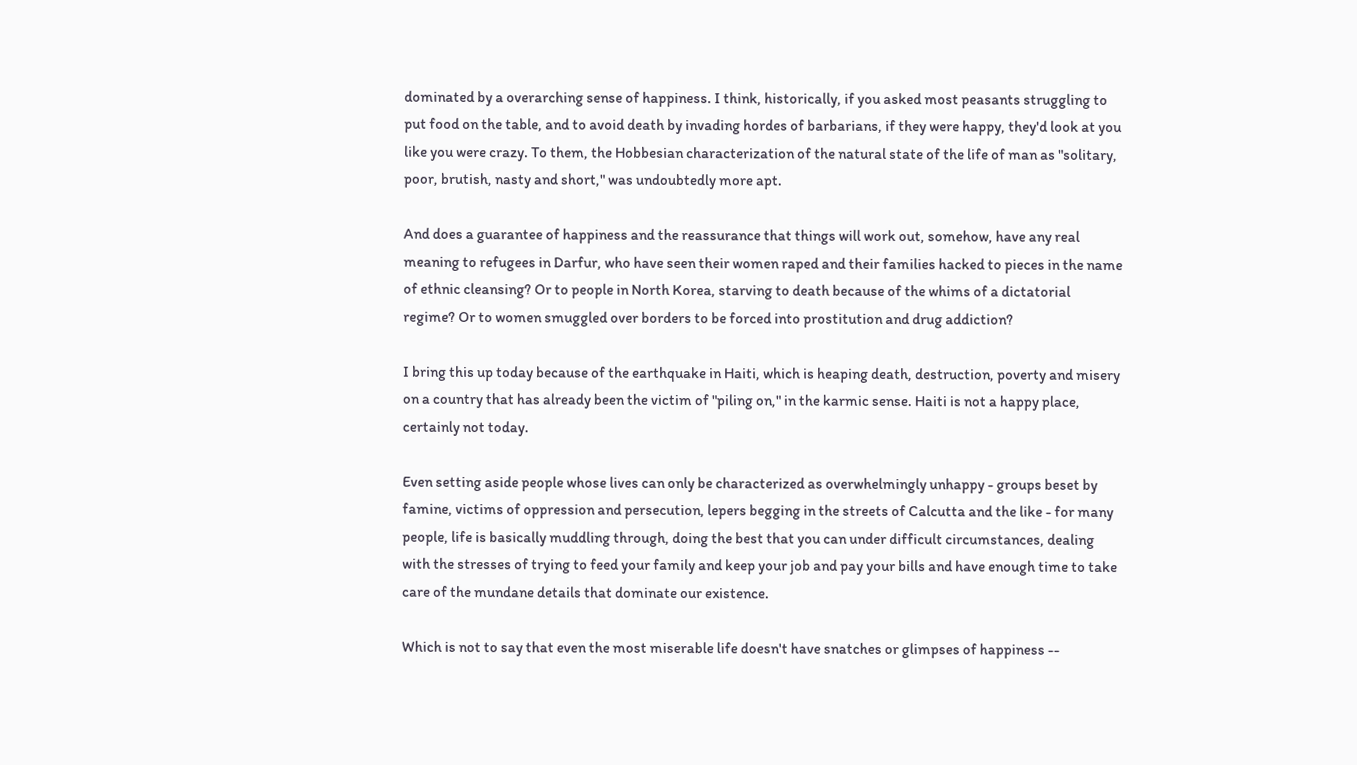dominated by a overarching sense of happiness. I think, historically, if you asked most peasants struggling to put food on the table, and to avoid death by invading hordes of barbarians, if they were happy, they'd look at you like you were crazy. To them, the Hobbesian characterization of the natural state of the life of man as "solitary, poor, brutish, nasty and short," was undoubtedly more apt.

And does a guarantee of happiness and the reassurance that things will work out, somehow, have any real meaning to refugees in Darfur, who have seen their women raped and their families hacked to pieces in the name of ethnic cleansing? Or to people in North Korea, starving to death because of the whims of a dictatorial regime? Or to women smuggled over borders to be forced into prostitution and drug addiction?

I bring this up today because of the earthquake in Haiti, which is heaping death, destruction, poverty and misery on a country that has already been the victim of "piling on," in the karmic sense. Haiti is not a happy place, certainly not today.

Even setting aside people whose lives can only be characterized as overwhelmingly unhappy - groups beset by famine, victims of oppression and persecution, lepers begging in the streets of Calcutta and the like - for many people, life is basically muddling through, doing the best that you can under difficult circumstances, dealing with the stresses of trying to feed your family and keep your job and pay your bills and have enough time to take care of the mundane details that dominate our existence.

Which is not to say that even the most miserable life doesn't have snatches or glimpses of happiness --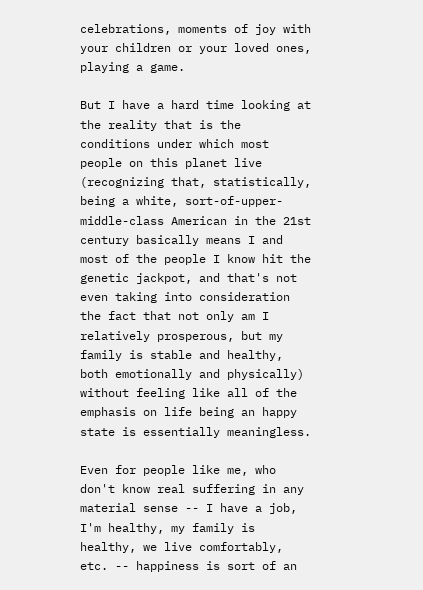celebrations, moments of joy with your children or your loved ones, playing a game.

But I have a hard time looking at the reality that is the conditions under which most people on this planet live (recognizing that, statistically, being a white, sort-of-upper-middle-class American in the 21st century basically means I and most of the people I know hit the genetic jackpot, and that's not even taking into consideration the fact that not only am I relatively prosperous, but my family is stable and healthy, both emotionally and physically) without feeling like all of the emphasis on life being an happy state is essentially meaningless.

Even for people like me, who don't know real suffering in any material sense -- I have a job, I'm healthy, my family is healthy, we live comfortably, etc. -- happiness is sort of an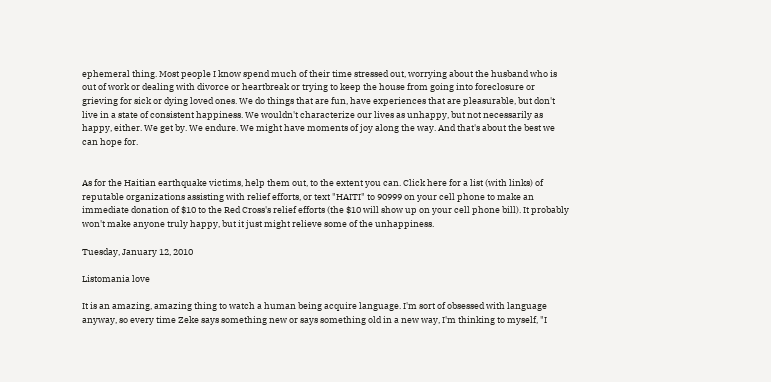ephemeral thing. Most people I know spend much of their time stressed out, worrying about the husband who is out of work or dealing with divorce or heartbreak or trying to keep the house from going into foreclosure or grieving for sick or dying loved ones. We do things that are fun, have experiences that are pleasurable, but don't live in a state of consistent happiness. We wouldn't characterize our lives as unhappy, but not necessarily as happy, either. We get by. We endure. We might have moments of joy along the way. And that's about the best we can hope for.


As for the Haitian earthquake victims, help them out, to the extent you can. Click here for a list (with links) of reputable organizations assisting with relief efforts, or text "HAITI" to 90999 on your cell phone to make an immediate donation of $10 to the Red Cross's relief efforts (the $10 will show up on your cell phone bill). It probably won't make anyone truly happy, but it just might relieve some of the unhappiness.

Tuesday, January 12, 2010

Listomania love

It is an amazing, amazing thing to watch a human being acquire language. I'm sort of obsessed with language anyway, so every time Zeke says something new or says something old in a new way, I'm thinking to myself, "I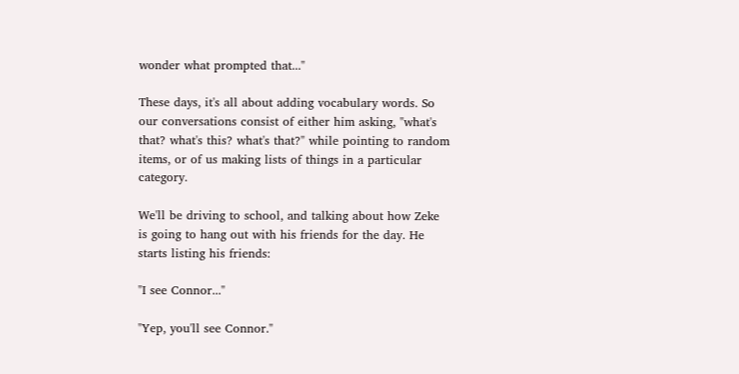wonder what prompted that..."

These days, it's all about adding vocabulary words. So our conversations consist of either him asking, "what's that? what's this? what's that?" while pointing to random items, or of us making lists of things in a particular category.

We'll be driving to school, and talking about how Zeke is going to hang out with his friends for the day. He starts listing his friends:

"I see Connor..."

"Yep, you'll see Connor."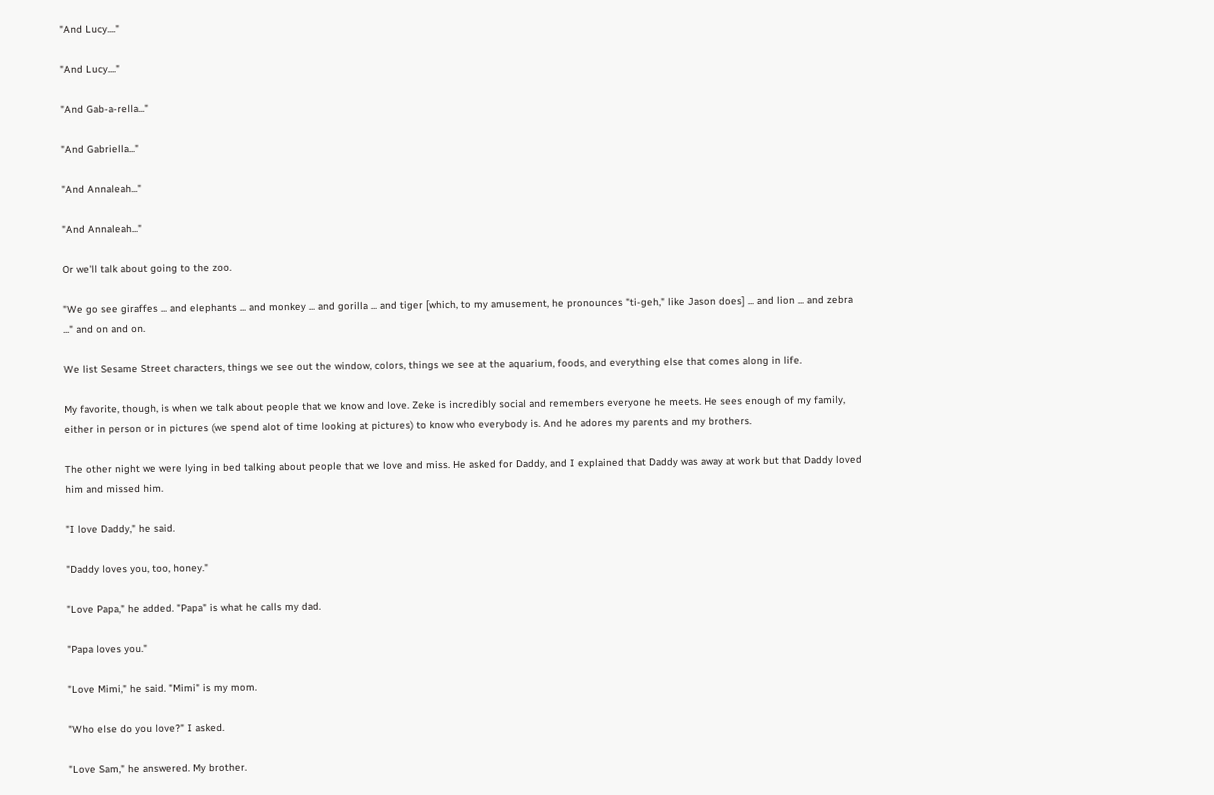"And Lucy...."

"And Lucy...."

"And Gab-a-rella..."

"And Gabriella..."

"And Annaleah..."

"And Annaleah..."

Or we'll talk about going to the zoo.

"We go see giraffes ... and elephants ... and monkey ... and gorilla ... and tiger [which, to my amusement, he pronounces "ti-geh," like Jason does] ... and lion ... and zebra ..." and on and on.

We list Sesame Street characters, things we see out the window, colors, things we see at the aquarium, foods, and everything else that comes along in life.

My favorite, though, is when we talk about people that we know and love. Zeke is incredibly social and remembers everyone he meets. He sees enough of my family, either in person or in pictures (we spend alot of time looking at pictures) to know who everybody is. And he adores my parents and my brothers.

The other night we were lying in bed talking about people that we love and miss. He asked for Daddy, and I explained that Daddy was away at work but that Daddy loved him and missed him.

"I love Daddy," he said.

"Daddy loves you, too, honey."

"Love Papa," he added. "Papa" is what he calls my dad.

"Papa loves you."

"Love Mimi," he said. "Mimi" is my mom.

"Who else do you love?" I asked.

"Love Sam," he answered. My brother.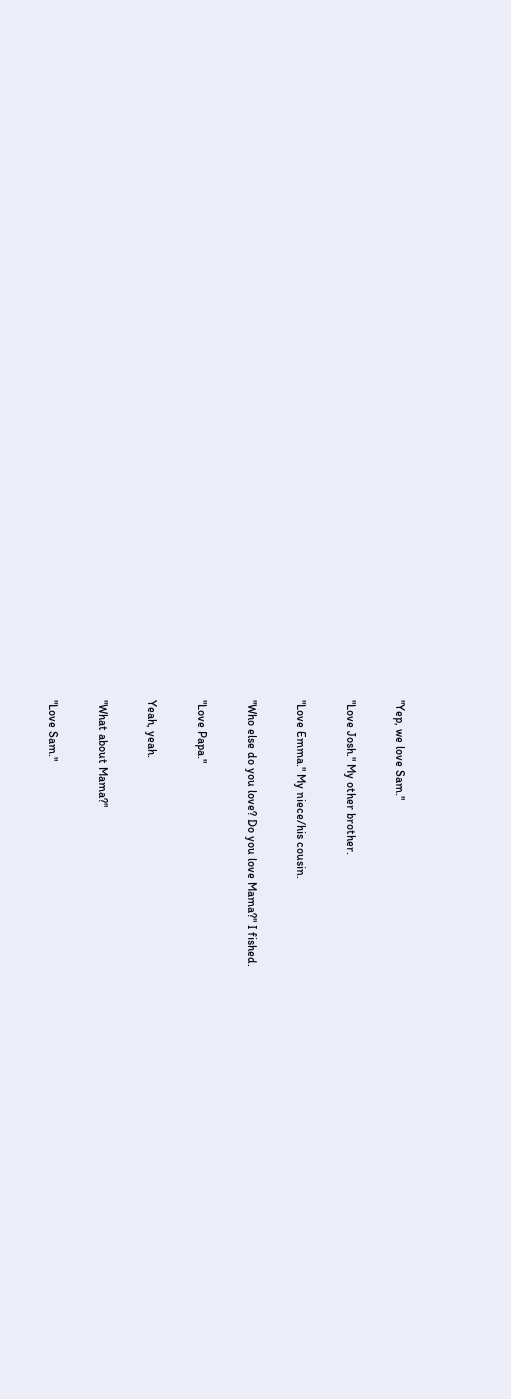"Yep, we love Sam."

"Love Josh." My other brother.

"Love Emma." My niece/his cousin.

"Who else do you love? Do you love Mama?" I fished.

"Love Papa."

Yeah, yeah.

"What about Mama?"

"Love Sam."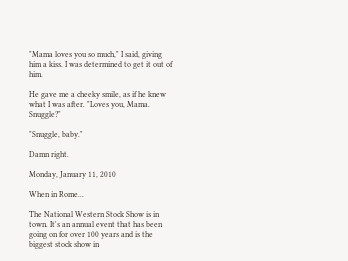"Mama loves you so much," I said, giving him a kiss. I was determined to get it out of him.

He gave me a cheeky smile, as if he knew what I was after. "Loves you, Mama. Snuggle?"

"Snuggle, baby."

Damn right.

Monday, January 11, 2010

When in Rome...

The National Western Stock Show is in town. It's an annual event that has been going on for over 100 years and is the biggest stock show in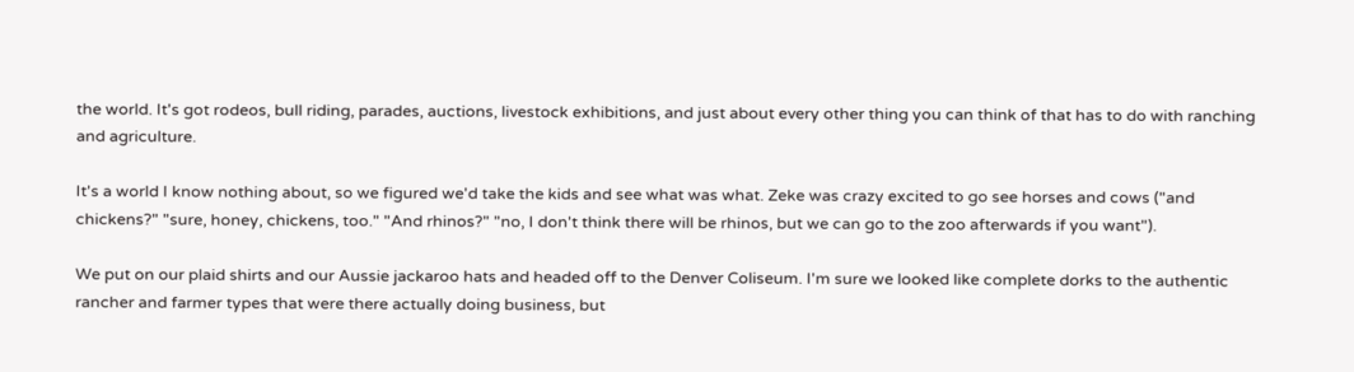the world. It's got rodeos, bull riding, parades, auctions, livestock exhibitions, and just about every other thing you can think of that has to do with ranching and agriculture.

It's a world I know nothing about, so we figured we'd take the kids and see what was what. Zeke was crazy excited to go see horses and cows ("and chickens?" "sure, honey, chickens, too." "And rhinos?" "no, I don't think there will be rhinos, but we can go to the zoo afterwards if you want").

We put on our plaid shirts and our Aussie jackaroo hats and headed off to the Denver Coliseum. I'm sure we looked like complete dorks to the authentic rancher and farmer types that were there actually doing business, but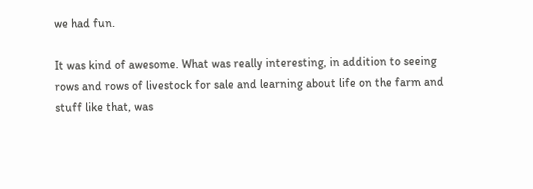we had fun.

It was kind of awesome. What was really interesting, in addition to seeing rows and rows of livestock for sale and learning about life on the farm and stuff like that, was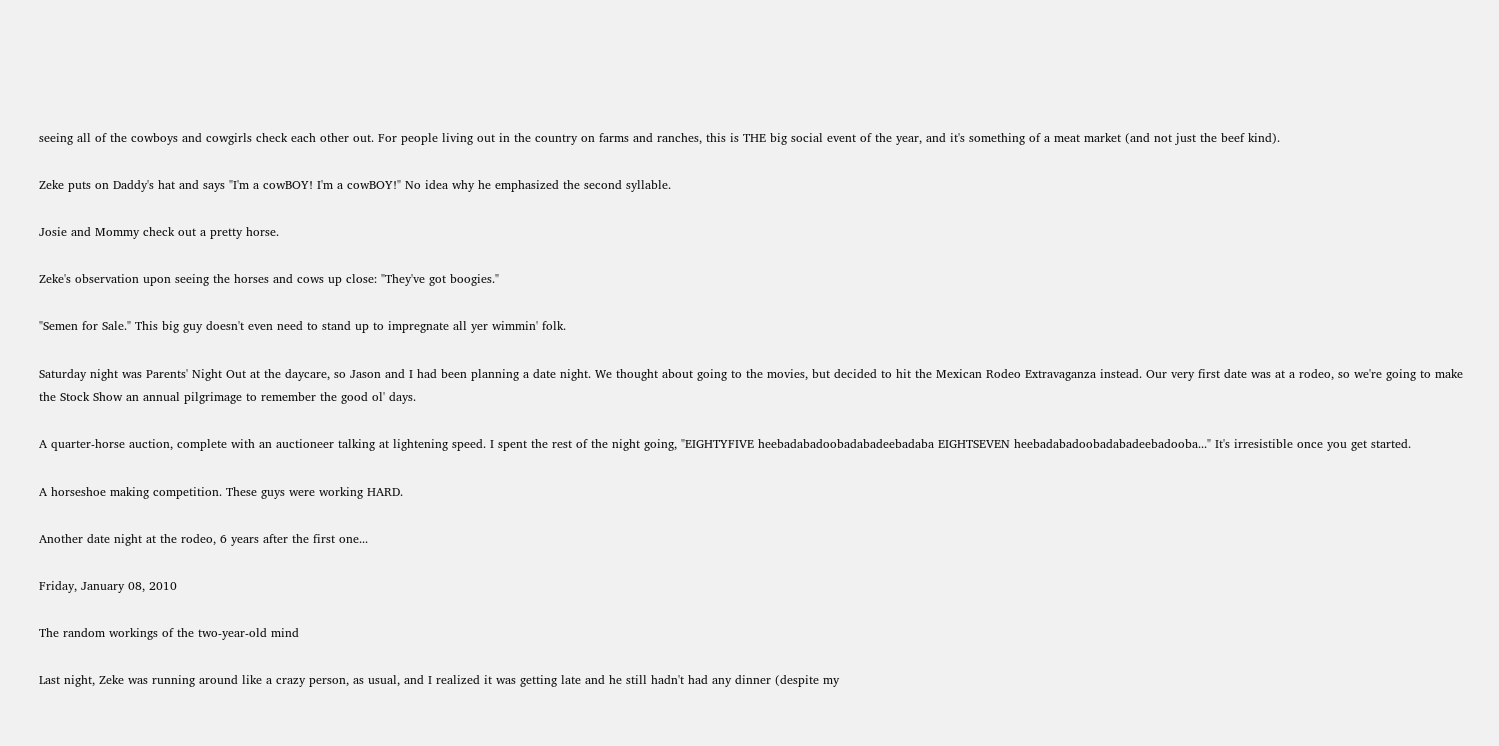seeing all of the cowboys and cowgirls check each other out. For people living out in the country on farms and ranches, this is THE big social event of the year, and it's something of a meat market (and not just the beef kind).

Zeke puts on Daddy's hat and says "I'm a cowBOY! I'm a cowBOY!" No idea why he emphasized the second syllable.

Josie and Mommy check out a pretty horse.

Zeke's observation upon seeing the horses and cows up close: "They've got boogies."

"Semen for Sale." This big guy doesn't even need to stand up to impregnate all yer wimmin' folk.

Saturday night was Parents' Night Out at the daycare, so Jason and I had been planning a date night. We thought about going to the movies, but decided to hit the Mexican Rodeo Extravaganza instead. Our very first date was at a rodeo, so we're going to make the Stock Show an annual pilgrimage to remember the good ol' days.

A quarter-horse auction, complete with an auctioneer talking at lightening speed. I spent the rest of the night going, "EIGHTYFIVE heebadabadoobadabadeebadaba EIGHTSEVEN heebadabadoobadabadeebadooba..." It's irresistible once you get started.

A horseshoe making competition. These guys were working HARD.

Another date night at the rodeo, 6 years after the first one...

Friday, January 08, 2010

The random workings of the two-year-old mind

Last night, Zeke was running around like a crazy person, as usual, and I realized it was getting late and he still hadn't had any dinner (despite my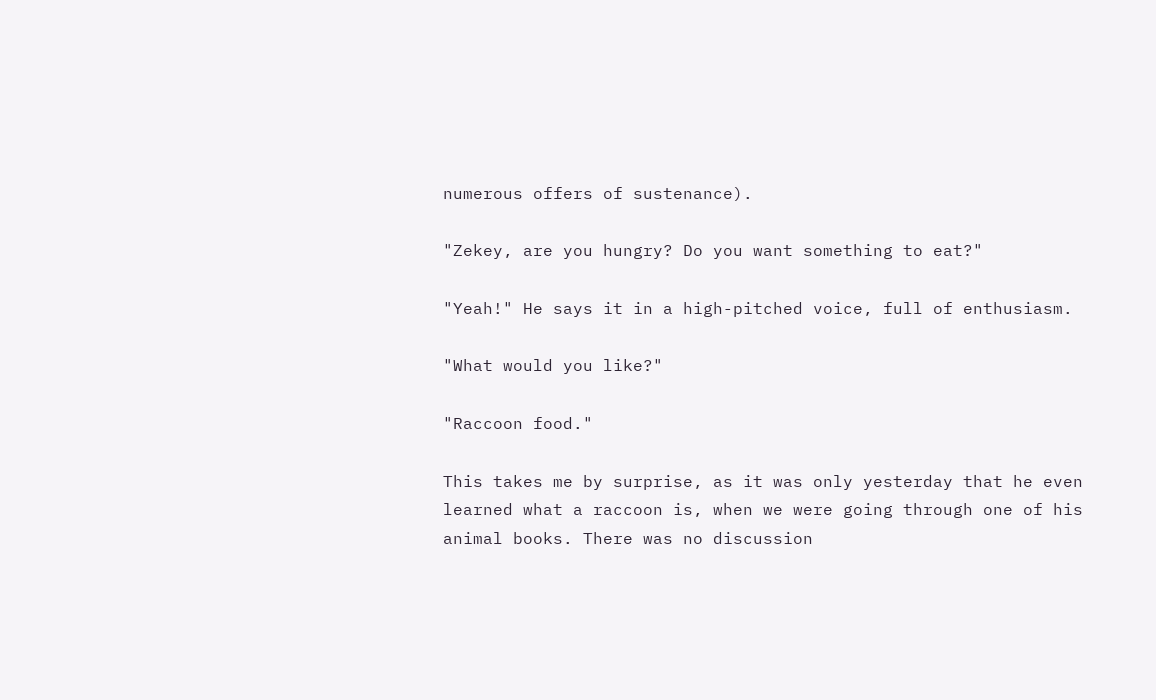numerous offers of sustenance).

"Zekey, are you hungry? Do you want something to eat?"

"Yeah!" He says it in a high-pitched voice, full of enthusiasm.

"What would you like?"

"Raccoon food."

This takes me by surprise, as it was only yesterday that he even learned what a raccoon is, when we were going through one of his animal books. There was no discussion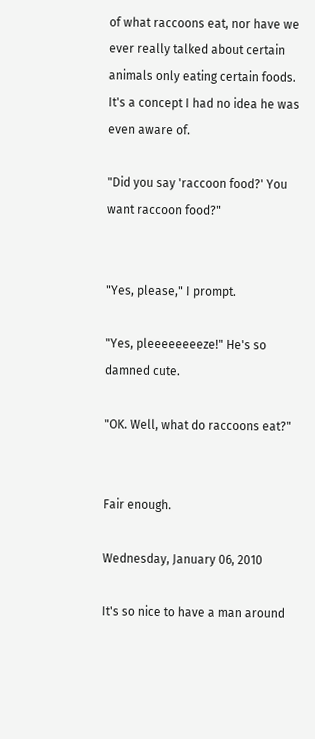of what raccoons eat, nor have we ever really talked about certain animals only eating certain foods. It's a concept I had no idea he was even aware of.

"Did you say 'raccoon food?' You want raccoon food?"


"Yes, please," I prompt.

"Yes, pleeeeeeeeze!" He's so damned cute.

"OK. Well, what do raccoons eat?"


Fair enough.

Wednesday, January 06, 2010

It's so nice to have a man around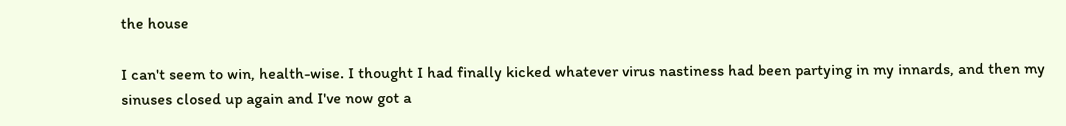the house

I can't seem to win, health-wise. I thought I had finally kicked whatever virus nastiness had been partying in my innards, and then my sinuses closed up again and I've now got a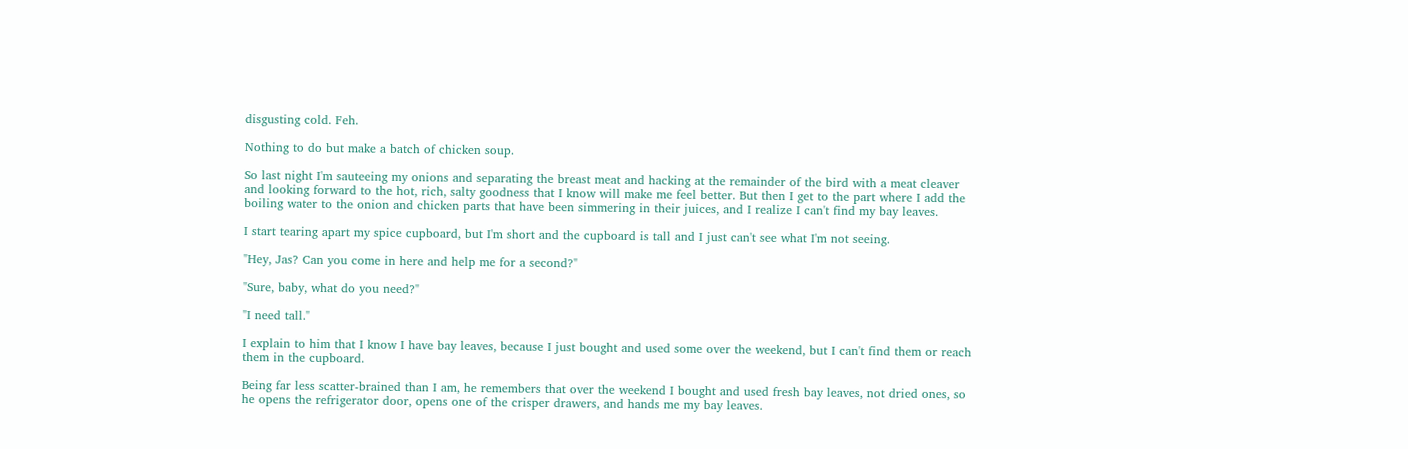disgusting cold. Feh.

Nothing to do but make a batch of chicken soup.

So last night I'm sauteeing my onions and separating the breast meat and hacking at the remainder of the bird with a meat cleaver and looking forward to the hot, rich, salty goodness that I know will make me feel better. But then I get to the part where I add the boiling water to the onion and chicken parts that have been simmering in their juices, and I realize I can't find my bay leaves.

I start tearing apart my spice cupboard, but I'm short and the cupboard is tall and I just can't see what I'm not seeing.

"Hey, Jas? Can you come in here and help me for a second?"

"Sure, baby, what do you need?"

"I need tall."

I explain to him that I know I have bay leaves, because I just bought and used some over the weekend, but I can't find them or reach them in the cupboard.

Being far less scatter-brained than I am, he remembers that over the weekend I bought and used fresh bay leaves, not dried ones, so he opens the refrigerator door, opens one of the crisper drawers, and hands me my bay leaves.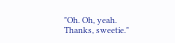"Oh. Oh, yeah. Thanks, sweetie."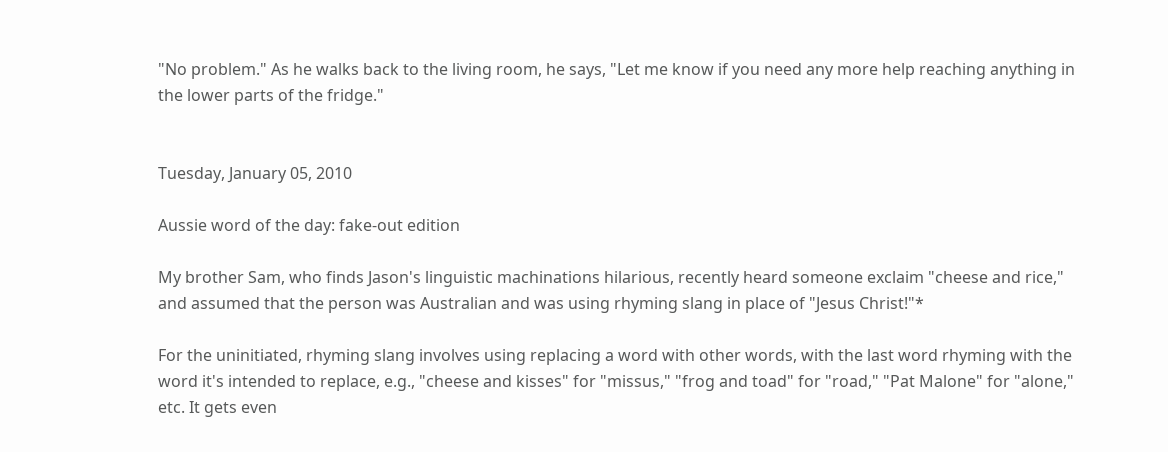"No problem." As he walks back to the living room, he says, "Let me know if you need any more help reaching anything in the lower parts of the fridge."


Tuesday, January 05, 2010

Aussie word of the day: fake-out edition

My brother Sam, who finds Jason's linguistic machinations hilarious, recently heard someone exclaim "cheese and rice," and assumed that the person was Australian and was using rhyming slang in place of "Jesus Christ!"*

For the uninitiated, rhyming slang involves using replacing a word with other words, with the last word rhyming with the word it's intended to replace, e.g., "cheese and kisses" for "missus," "frog and toad" for "road," "Pat Malone" for "alone," etc. It gets even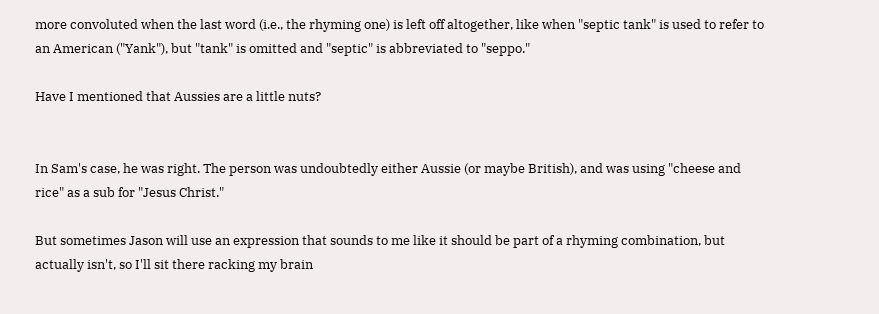more convoluted when the last word (i.e., the rhyming one) is left off altogether, like when "septic tank" is used to refer to an American ("Yank"), but "tank" is omitted and "septic" is abbreviated to "seppo."

Have I mentioned that Aussies are a little nuts?


In Sam's case, he was right. The person was undoubtedly either Aussie (or maybe British), and was using "cheese and rice" as a sub for "Jesus Christ."

But sometimes Jason will use an expression that sounds to me like it should be part of a rhyming combination, but actually isn't, so I'll sit there racking my brain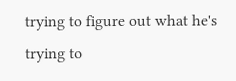trying to figure out what he's trying to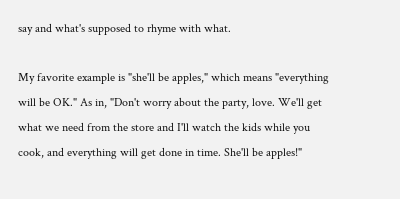say and what's supposed to rhyme with what.

My favorite example is "she'll be apples," which means "everything will be OK." As in, "Don't worry about the party, love. We'll get what we need from the store and I'll watch the kids while you cook, and everything will get done in time. She'll be apples!"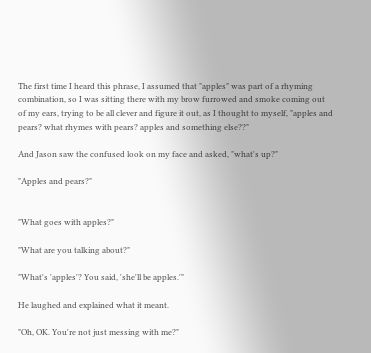The first time I heard this phrase, I assumed that "apples" was part of a rhyming combination, so I was sitting there with my brow furrowed and smoke coming out of my ears, trying to be all clever and figure it out, as I thought to myself, "apples and pears? what rhymes with pears? apples and something else??"

And Jason saw the confused look on my face and asked, "what's up?"

"Apples and pears?"


"What goes with apples?"

"What are you talking about?"

"What's 'apples'? You said, 'she'll be apples.'"

He laughed and explained what it meant.

"Oh, OK. You're not just messing with me?"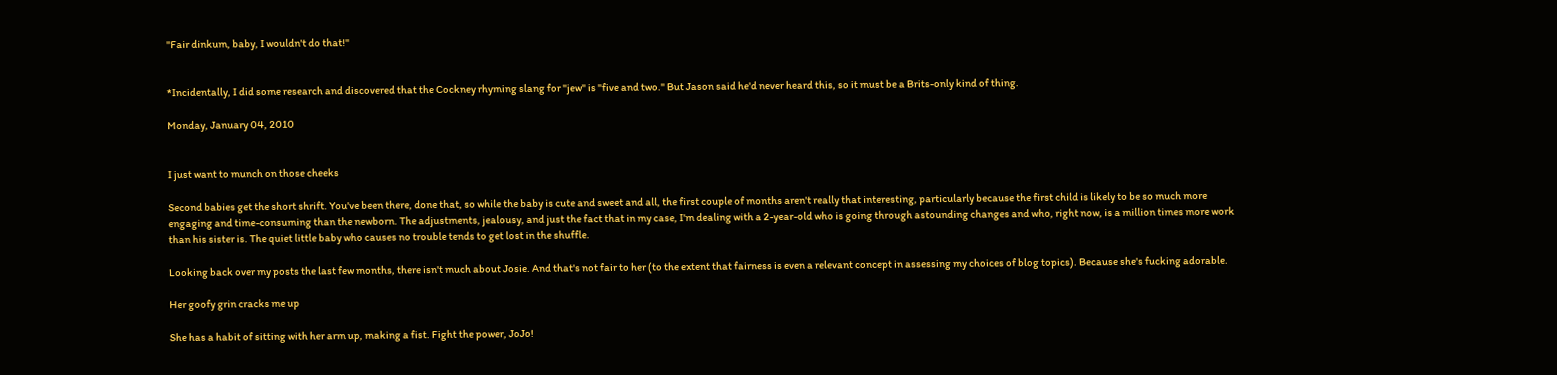"Fair dinkum, baby, I wouldn't do that!"


*Incidentally, I did some research and discovered that the Cockney rhyming slang for "jew" is "five and two." But Jason said he'd never heard this, so it must be a Brits-only kind of thing.

Monday, January 04, 2010


I just want to munch on those cheeks

Second babies get the short shrift. You've been there, done that, so while the baby is cute and sweet and all, the first couple of months aren't really that interesting, particularly because the first child is likely to be so much more engaging and time-consuming than the newborn. The adjustments, jealousy, and just the fact that in my case, I'm dealing with a 2-year-old who is going through astounding changes and who, right now, is a million times more work than his sister is. The quiet little baby who causes no trouble tends to get lost in the shuffle.

Looking back over my posts the last few months, there isn't much about Josie. And that's not fair to her (to the extent that fairness is even a relevant concept in assessing my choices of blog topics). Because she's fucking adorable.

Her goofy grin cracks me up

She has a habit of sitting with her arm up, making a fist. Fight the power, JoJo!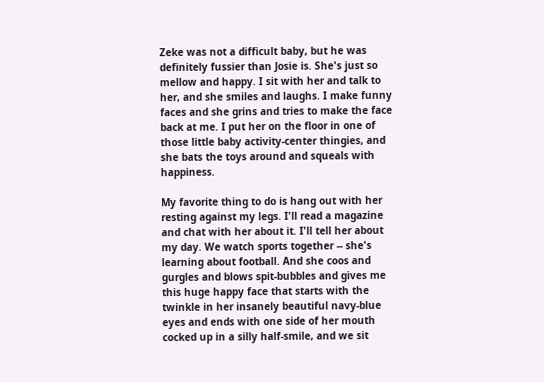Zeke was not a difficult baby, but he was definitely fussier than Josie is. She's just so mellow and happy. I sit with her and talk to her, and she smiles and laughs. I make funny faces and she grins and tries to make the face back at me. I put her on the floor in one of those little baby activity-center thingies, and she bats the toys around and squeals with happiness.

My favorite thing to do is hang out with her resting against my legs. I'll read a magazine and chat with her about it. I'll tell her about my day. We watch sports together -- she's learning about football. And she coos and gurgles and blows spit-bubbles and gives me this huge happy face that starts with the twinkle in her insanely beautiful navy-blue eyes and ends with one side of her mouth cocked up in a silly half-smile, and we sit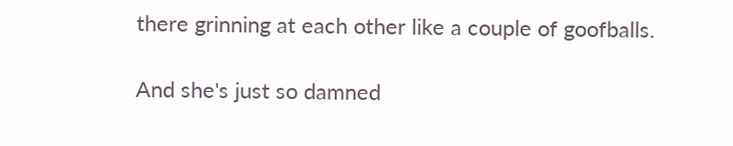there grinning at each other like a couple of goofballs.

And she's just so damned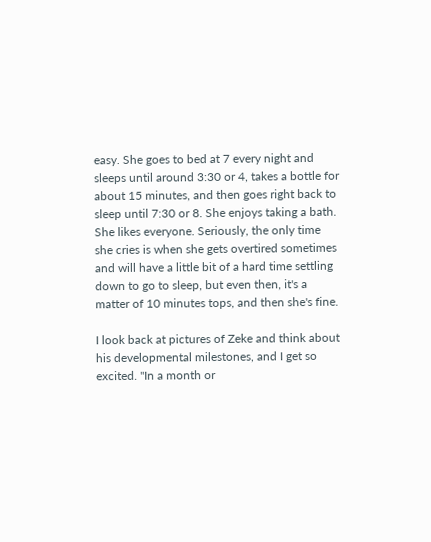easy. She goes to bed at 7 every night and sleeps until around 3:30 or 4, takes a bottle for about 15 minutes, and then goes right back to sleep until 7:30 or 8. She enjoys taking a bath. She likes everyone. Seriously, the only time she cries is when she gets overtired sometimes and will have a little bit of a hard time settling down to go to sleep, but even then, it's a matter of 10 minutes tops, and then she's fine.

I look back at pictures of Zeke and think about his developmental milestones, and I get so excited. "In a month or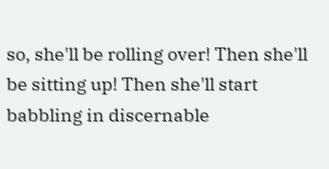so, she'll be rolling over! Then she'll be sitting up! Then she'll start babbling in discernable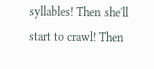syllables! Then she'll start to crawl! Then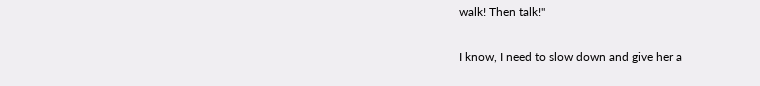walk! Then talk!"

I know, I need to slow down and give her a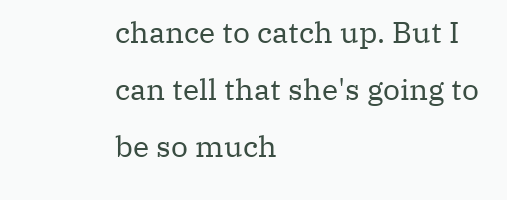chance to catch up. But I can tell that she's going to be so much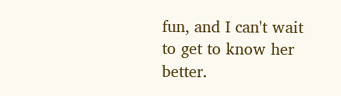fun, and I can't wait to get to know her better.